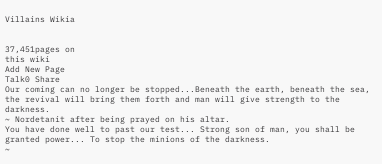Villains Wikia


37,451pages on
this wiki
Add New Page
Talk0 Share
Our coming can no longer be stopped...Beneath the earth, beneath the sea, the revival will bring them forth and man will give strength to the darkness.
~ Nordetanit after being prayed on his altar.
You have done well to past our test... Strong son of man, you shall be granted power... To stop the minions of the darkness.
~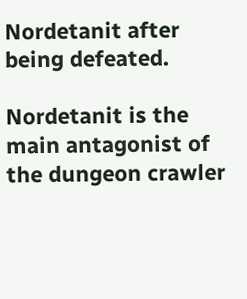Nordetanit after being defeated.

Nordetanit is the main antagonist of the dungeon crawler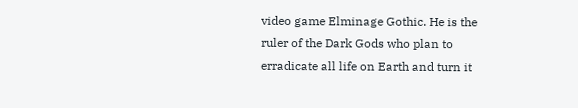video game Elminage Gothic. He is the ruler of the Dark Gods who plan to erradicate all life on Earth and turn it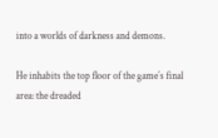into a worlds of darkness and demons.

He inhabits the top floor of the game´s final area: the dreaded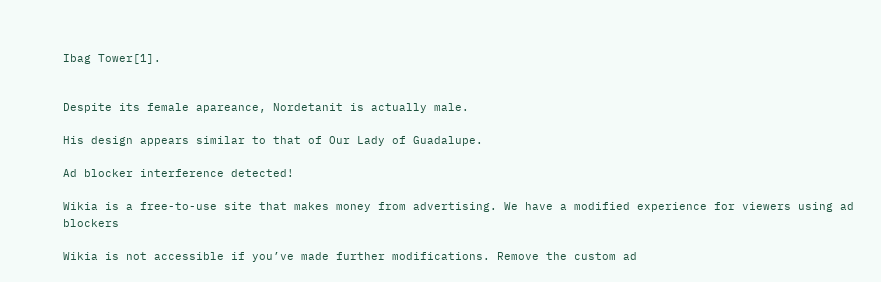Ibag Tower[1].


Despite its female apareance, Nordetanit is actually male.

His design appears similar to that of Our Lady of Guadalupe.

Ad blocker interference detected!

Wikia is a free-to-use site that makes money from advertising. We have a modified experience for viewers using ad blockers

Wikia is not accessible if you’ve made further modifications. Remove the custom ad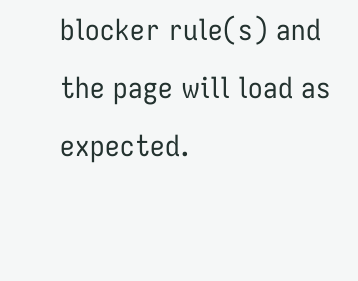blocker rule(s) and the page will load as expected.